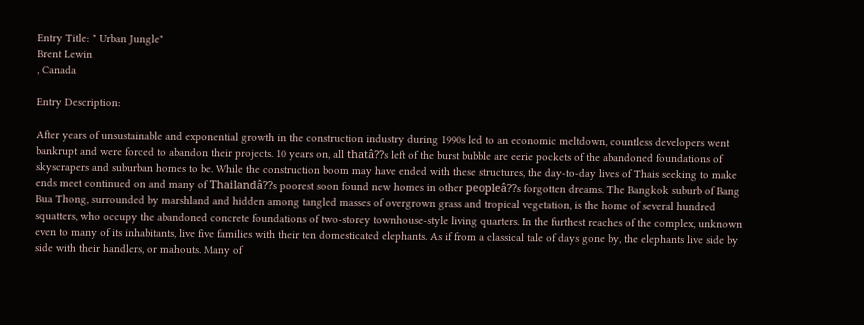Entry Title: " Urban Jungle"
Brent Lewin
, Canada

Entry Description:

After years of unsustainable and exponential growth in the construction industry during 1990s led to an economic meltdown, countless developers went bankrupt and were forced to abandon their projects. 10 years on, all thatâ??s left of the burst bubble are eerie pockets of the abandoned foundations of skyscrapers and suburban homes to be. While the construction boom may have ended with these structures, the day-to-day lives of Thais seeking to make ends meet continued on and many of Thailandâ??s poorest soon found new homes in other peopleâ??s forgotten dreams. The Bangkok suburb of Bang Bua Thong, surrounded by marshland and hidden among tangled masses of overgrown grass and tropical vegetation, is the home of several hundred squatters, who occupy the abandoned concrete foundations of two-storey townhouse-style living quarters. In the furthest reaches of the complex, unknown even to many of its inhabitants, live five families with their ten domesticated elephants. As if from a classical tale of days gone by, the elephants live side by side with their handlers, or mahouts. Many of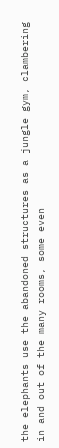the elephants use the abandoned structures as a jungle gym, clambering in and out of the many rooms, some even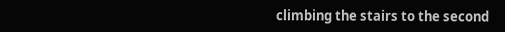climbing the stairs to the second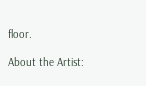floor.

About the Artist: